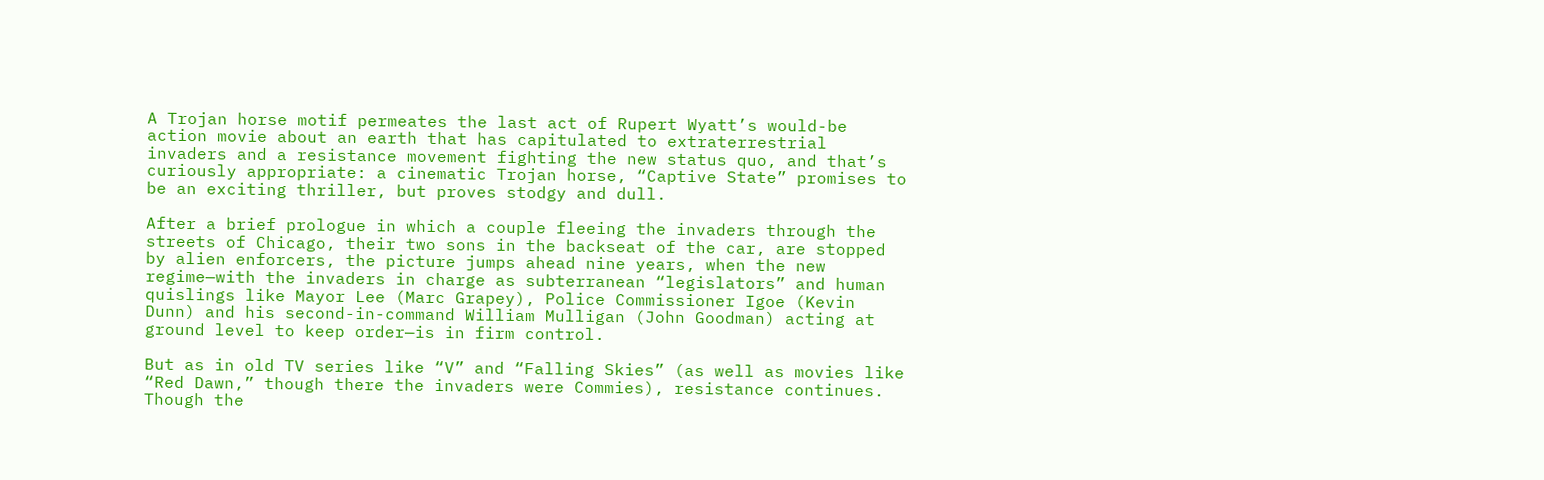A Trojan horse motif permeates the last act of Rupert Wyatt’s would-be action movie about an earth that has capitulated to extraterrestrial invaders and a resistance movement fighting the new status quo, and that’s curiously appropriate: a cinematic Trojan horse, “Captive State” promises to be an exciting thriller, but proves stodgy and dull.

After a brief prologue in which a couple fleeing the invaders through the streets of Chicago, their two sons in the backseat of the car, are stopped by alien enforcers, the picture jumps ahead nine years, when the new regime—with the invaders in charge as subterranean “legislators” and human quislings like Mayor Lee (Marc Grapey), Police Commissioner Igoe (Kevin Dunn) and his second-in-command William Mulligan (John Goodman) acting at ground level to keep order—is in firm control.

But as in old TV series like “V” and “Falling Skies” (as well as movies like “Red Dawn,” though there the invaders were Commies), resistance continues. Though the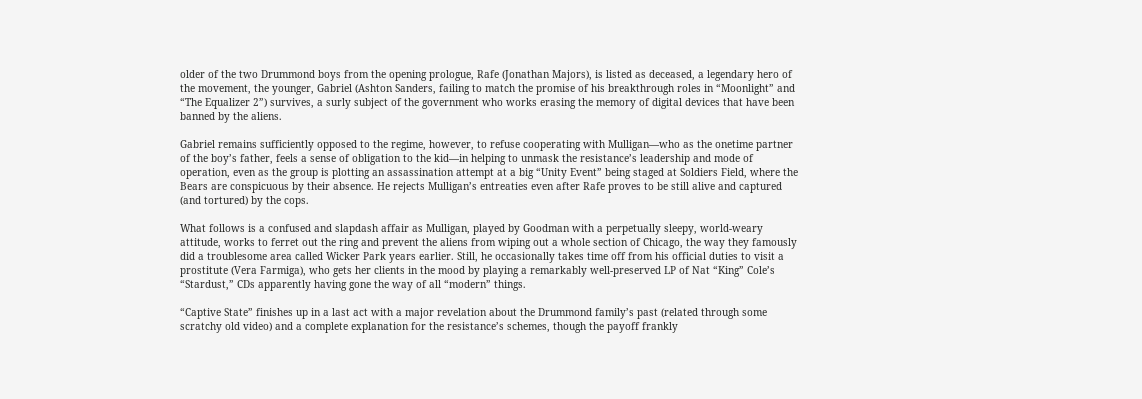older of the two Drummond boys from the opening prologue, Rafe (Jonathan Majors), is listed as deceased, a legendary hero of the movement, the younger, Gabriel (Ashton Sanders, failing to match the promise of his breakthrough roles in “Moonlight” and “The Equalizer 2”) survives, a surly subject of the government who works erasing the memory of digital devices that have been banned by the aliens.

Gabriel remains sufficiently opposed to the regime, however, to refuse cooperating with Mulligan—who as the onetime partner of the boy’s father, feels a sense of obligation to the kid—in helping to unmask the resistance’s leadership and mode of operation, even as the group is plotting an assassination attempt at a big “Unity Event” being staged at Soldiers Field, where the Bears are conspicuous by their absence. He rejects Mulligan’s entreaties even after Rafe proves to be still alive and captured (and tortured) by the cops.

What follows is a confused and slapdash affair as Mulligan, played by Goodman with a perpetually sleepy, world-weary attitude, works to ferret out the ring and prevent the aliens from wiping out a whole section of Chicago, the way they famously did a troublesome area called Wicker Park years earlier. Still, he occasionally takes time off from his official duties to visit a prostitute (Vera Farmiga), who gets her clients in the mood by playing a remarkably well-preserved LP of Nat “King” Cole’s “Stardust,” CDs apparently having gone the way of all “modern” things.

“Captive State” finishes up in a last act with a major revelation about the Drummond family’s past (related through some scratchy old video) and a complete explanation for the resistance’s schemes, though the payoff frankly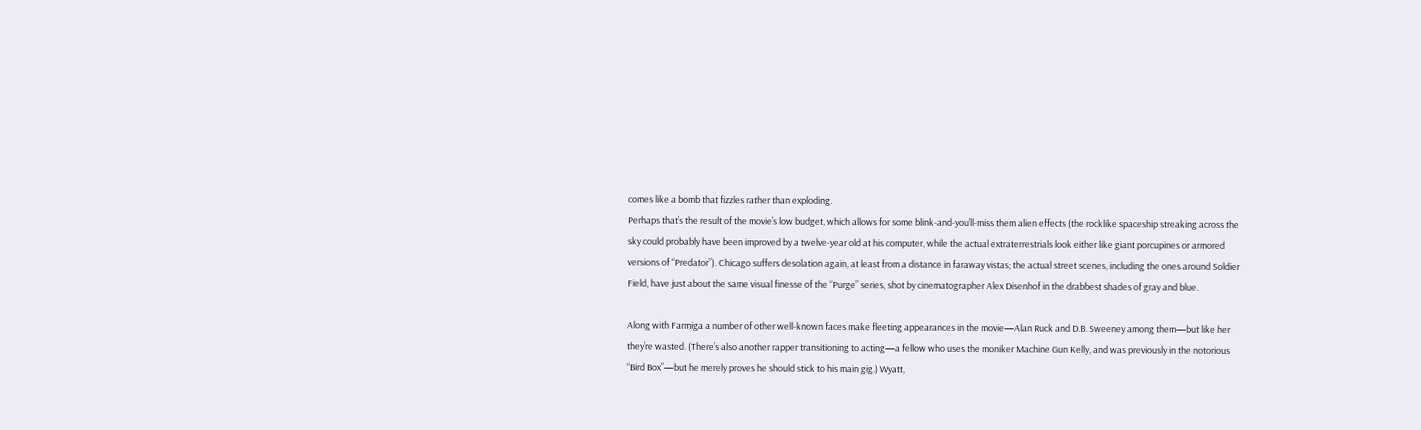comes like a bomb that fizzles rather than exploding.
Perhaps that’s the result of the movie’s low budget, which allows for some blink-and-you’ll-miss them alien effects (the rocklike spaceship streaking across the sky could probably have been improved by a twelve-year old at his computer, while the actual extraterrestrials look either like giant porcupines or armored versions of “Predator”). Chicago suffers desolation again, at least from a distance in faraway vistas; the actual street scenes, including the ones around Soldier Field, have just about the same visual finesse of the “Purge” series, shot by cinematographer Alex Disenhof in the drabbest shades of gray and blue.

Along with Farmiga a number of other well-known faces make fleeting appearances in the movie—Alan Ruck and D.B. Sweeney among them—but like her they’re wasted. (There’s also another rapper transitioning to acting—a fellow who uses the moniker Machine Gun Kelly, and was previously in the notorious “Bird Box”—but he merely proves he should stick to his main gig.) Wyatt,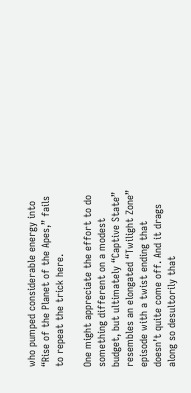who pumped considerable energy into “Rise of the Planet of the Apes,” fails to repeat the trick here.

One might appreciate the effort to do something different on a modest budget, but ultimately “Captive State” resembles an elongated “Twilight Zone” episode with a twist ending that doesn’t quite come off. And it drags along so desultorily that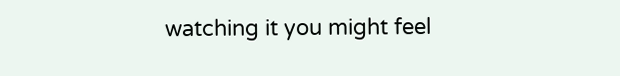watching it you might feel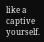like a captive yourself.